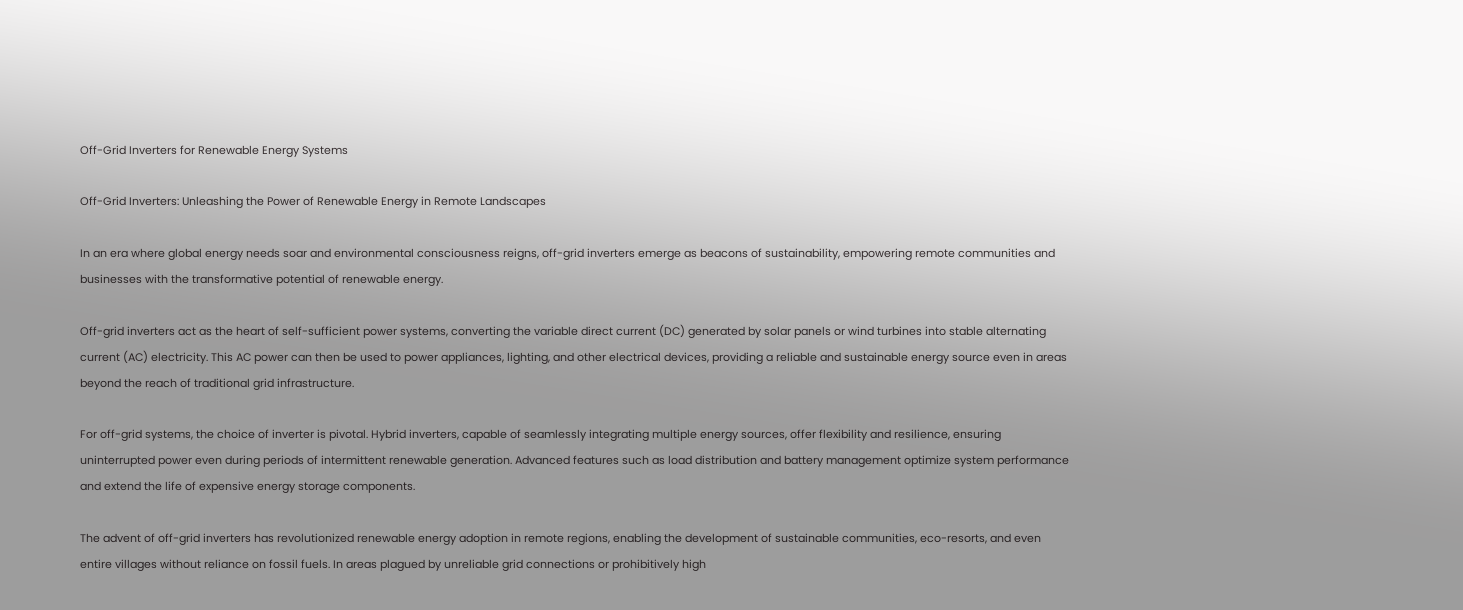Off-Grid Inverters for Renewable Energy Systems

Off-Grid Inverters: Unleashing the Power of Renewable Energy in Remote Landscapes

In an era where global energy needs soar and environmental consciousness reigns, off-grid inverters emerge as beacons of sustainability, empowering remote communities and businesses with the transformative potential of renewable energy.

Off-grid inverters act as the heart of self-sufficient power systems, converting the variable direct current (DC) generated by solar panels or wind turbines into stable alternating current (AC) electricity. This AC power can then be used to power appliances, lighting, and other electrical devices, providing a reliable and sustainable energy source even in areas beyond the reach of traditional grid infrastructure.

For off-grid systems, the choice of inverter is pivotal. Hybrid inverters, capable of seamlessly integrating multiple energy sources, offer flexibility and resilience, ensuring uninterrupted power even during periods of intermittent renewable generation. Advanced features such as load distribution and battery management optimize system performance and extend the life of expensive energy storage components.

The advent of off-grid inverters has revolutionized renewable energy adoption in remote regions, enabling the development of sustainable communities, eco-resorts, and even entire villages without reliance on fossil fuels. In areas plagued by unreliable grid connections or prohibitively high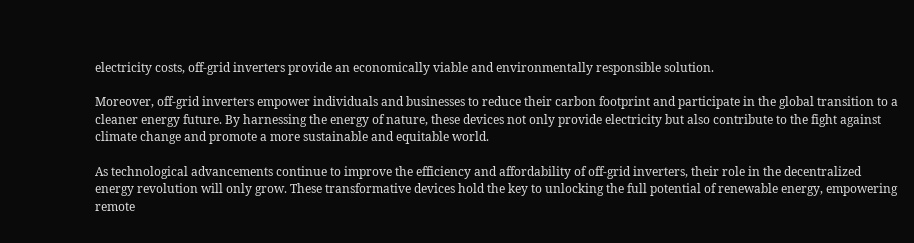electricity costs, off-grid inverters provide an economically viable and environmentally responsible solution.

Moreover, off-grid inverters empower individuals and businesses to reduce their carbon footprint and participate in the global transition to a cleaner energy future. By harnessing the energy of nature, these devices not only provide electricity but also contribute to the fight against climate change and promote a more sustainable and equitable world.

As technological advancements continue to improve the efficiency and affordability of off-grid inverters, their role in the decentralized energy revolution will only grow. These transformative devices hold the key to unlocking the full potential of renewable energy, empowering remote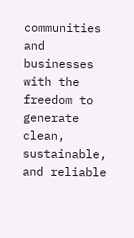communities and businesses with the freedom to generate clean, sustainable, and reliable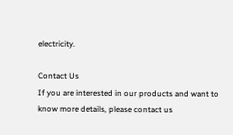electricity.

Contact Us
If you are interested in our products and want to know more details, please contact us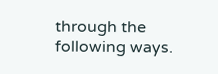through the following ways.